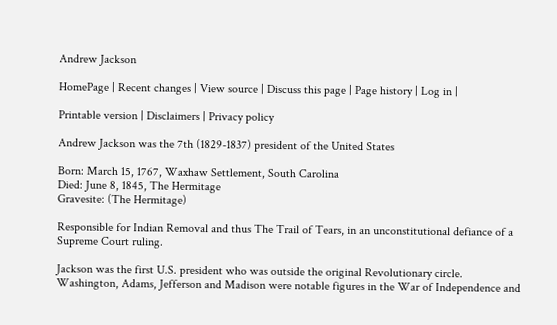Andrew Jackson

HomePage | Recent changes | View source | Discuss this page | Page history | Log in |

Printable version | Disclaimers | Privacy policy

Andrew Jackson was the 7th (1829-1837) president of the United States

Born: March 15, 1767, Waxhaw Settlement, South Carolina
Died: June 8, 1845, The Hermitage
Gravesite: (The Hermitage)

Responsible for Indian Removal and thus The Trail of Tears, in an unconstitutional defiance of a Supreme Court ruling.

Jackson was the first U.S. president who was outside the original Revolutionary circle. Washington, Adams, Jefferson and Madison were notable figures in the War of Independence and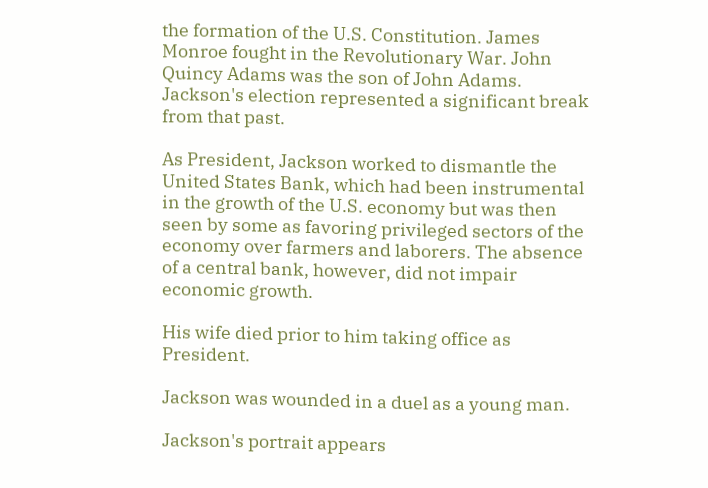the formation of the U.S. Constitution. James Monroe fought in the Revolutionary War. John Quincy Adams was the son of John Adams. Jackson's election represented a significant break from that past.

As President, Jackson worked to dismantle the United States Bank, which had been instrumental in the growth of the U.S. economy but was then seen by some as favoring privileged sectors of the economy over farmers and laborers. The absence of a central bank, however, did not impair economic growth.

His wife died prior to him taking office as President.

Jackson was wounded in a duel as a young man.

Jackson's portrait appears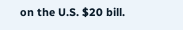on the U.S. $20 bill.